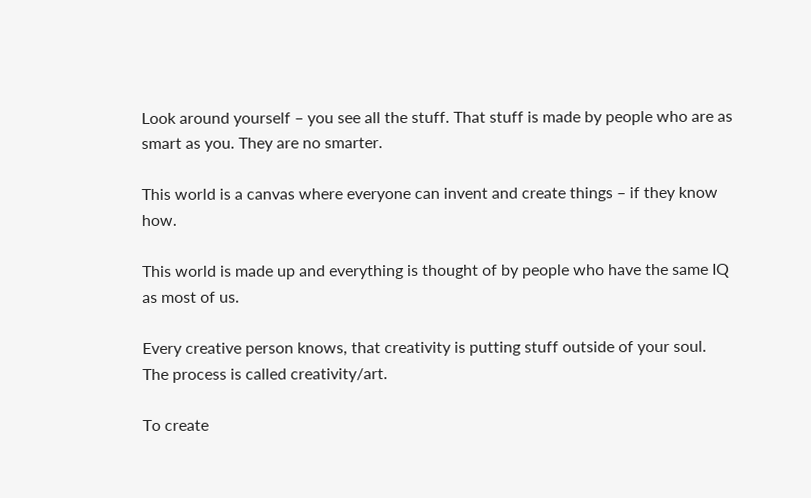Look around yourself – you see all the stuff. That stuff is made by people who are as smart as you. They are no smarter.

This world is a canvas where everyone can invent and create things – if they know how.

This world is made up and everything is thought of by people who have the same IQ as most of us.

Every creative person knows, that creativity is putting stuff outside of your soul. The process is called creativity/art.

To create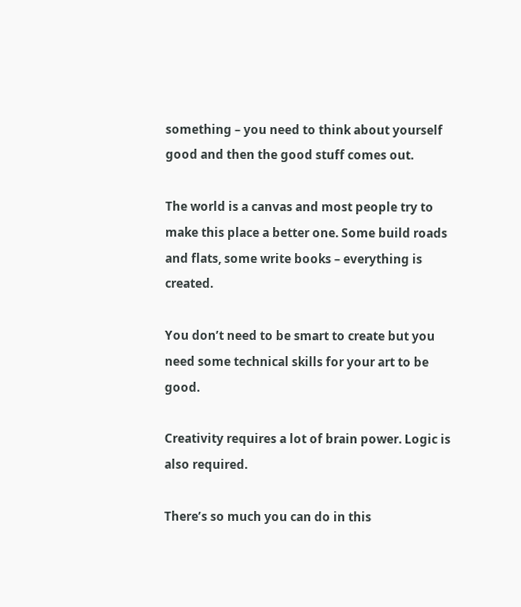something – you need to think about yourself good and then the good stuff comes out.

The world is a canvas and most people try to make this place a better one. Some build roads and flats, some write books – everything is created.

You don’t need to be smart to create but you need some technical skills for your art to be good.

Creativity requires a lot of brain power. Logic is also required.

There’s so much you can do in this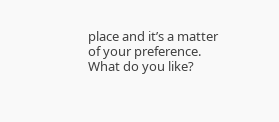place and it’s a matter of your preference. What do you like?